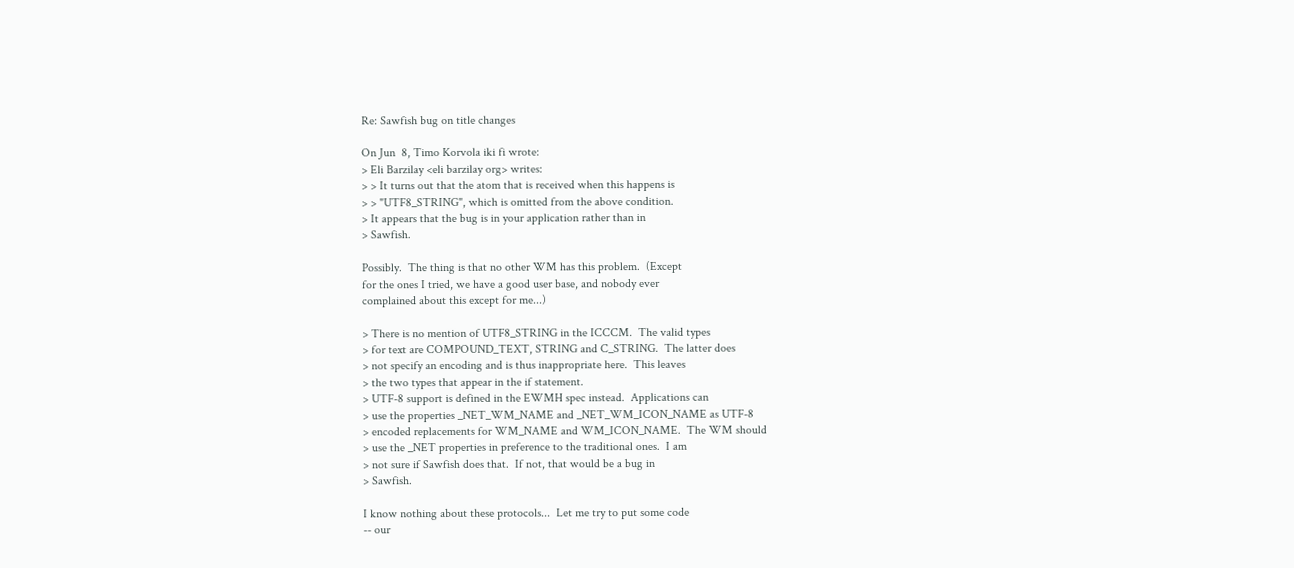Re: Sawfish bug on title changes

On Jun  8, Timo Korvola iki fi wrote:
> Eli Barzilay <eli barzilay org> writes:
> > It turns out that the atom that is received when this happens is
> > "UTF8_STRING", which is omitted from the above condition.
> It appears that the bug is in your application rather than in
> Sawfish.

Possibly.  The thing is that no other WM has this problem.  (Except
for the ones I tried, we have a good user base, and nobody ever
complained about this except for me...)

> There is no mention of UTF8_STRING in the ICCCM.  The valid types
> for text are COMPOUND_TEXT, STRING and C_STRING.  The latter does
> not specify an encoding and is thus inappropriate here.  This leaves
> the two types that appear in the if statement.
> UTF-8 support is defined in the EWMH spec instead.  Applications can
> use the properties _NET_WM_NAME and _NET_WM_ICON_NAME as UTF-8
> encoded replacements for WM_NAME and WM_ICON_NAME.  The WM should
> use the _NET properties in preference to the traditional ones.  I am
> not sure if Sawfish does that.  If not, that would be a bug in
> Sawfish.

I know nothing about these protocols...  Let me try to put some code
-- our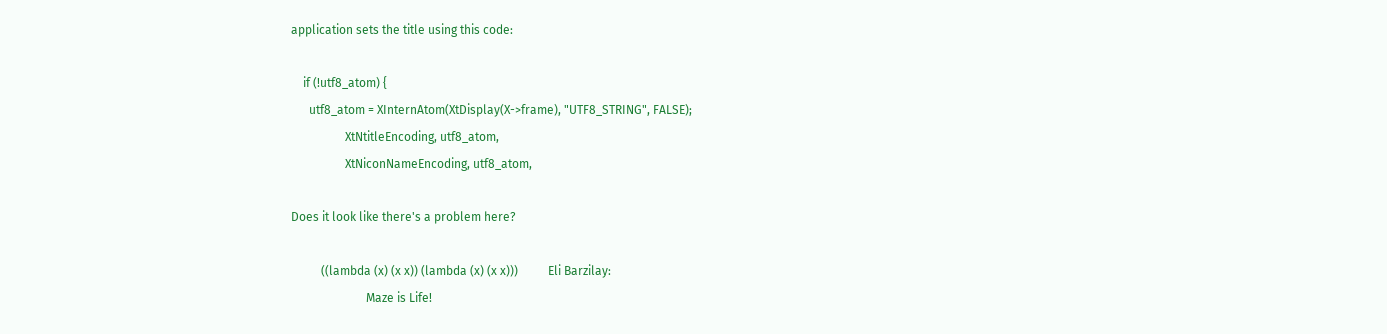application sets the title using this code:

    if (!utf8_atom) {
      utf8_atom = XInternAtom(XtDisplay(X->frame), "UTF8_STRING", FALSE);
                  XtNtitleEncoding, utf8_atom,
                  XtNiconNameEncoding, utf8_atom,

Does it look like there's a problem here?

          ((lambda (x) (x x)) (lambda (x) (x x)))          Eli Barzilay:
                         Maze is Life!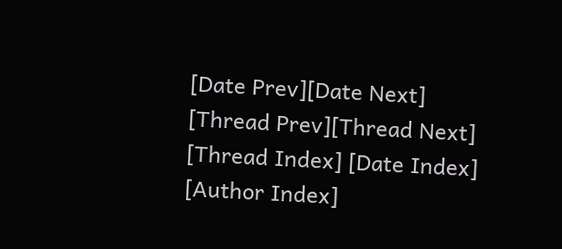[Date Prev][Date Next]   [Thread Prev][Thread Next]   [Thread Index] [Date Index] [Author Index]